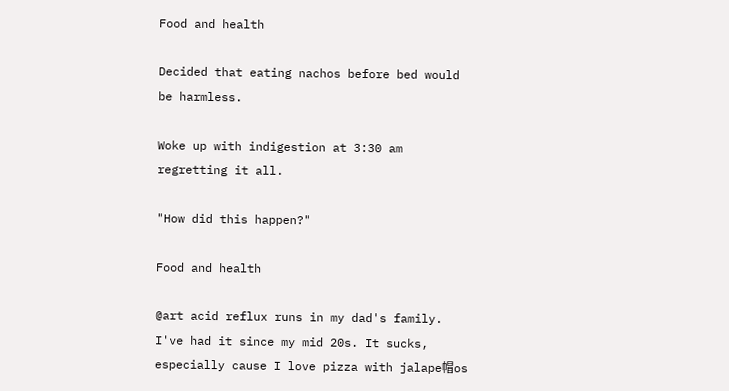Food and health

Decided that eating nachos before bed would be harmless.

Woke up with indigestion at 3:30 am regretting it all.

"How did this happen?"

Food and health

@art acid reflux runs in my dad's family. I've had it since my mid 20s. It sucks, especially cause I love pizza with jalape帽os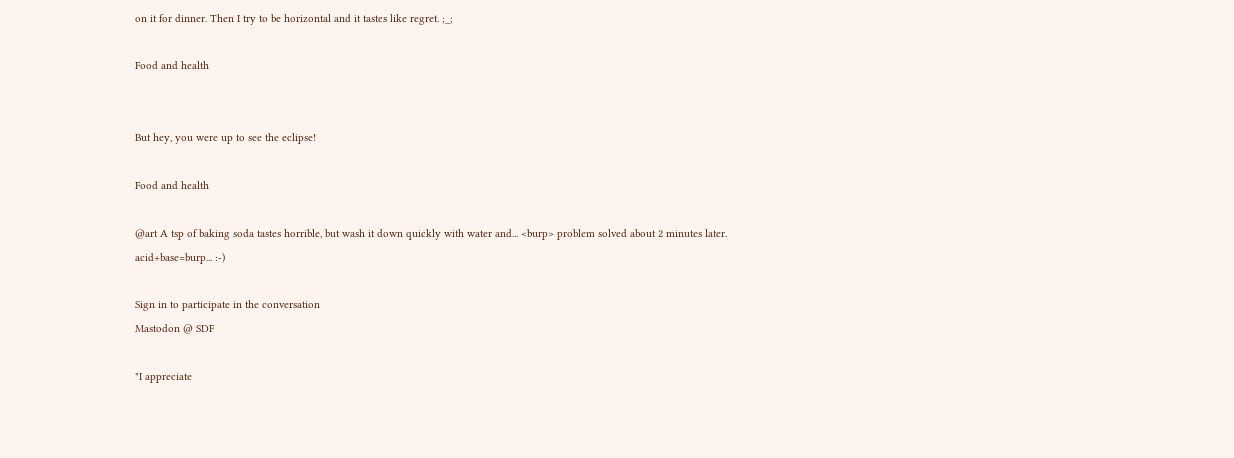on it for dinner. Then I try to be horizontal and it tastes like regret. ;_;

Food and health


But hey, you were up to see the eclipse!

Food and health

@art A tsp of baking soda tastes horrible, but wash it down quickly with water and... <burp> problem solved about 2 minutes later.
acid+base=burp... :-)

Sign in to participate in the conversation
Mastodon @ SDF

"I appreciate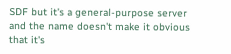SDF but it's a general-purpose server and the name doesn't make it obvious that it's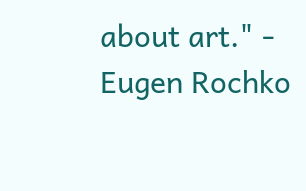about art." - Eugen Rochko